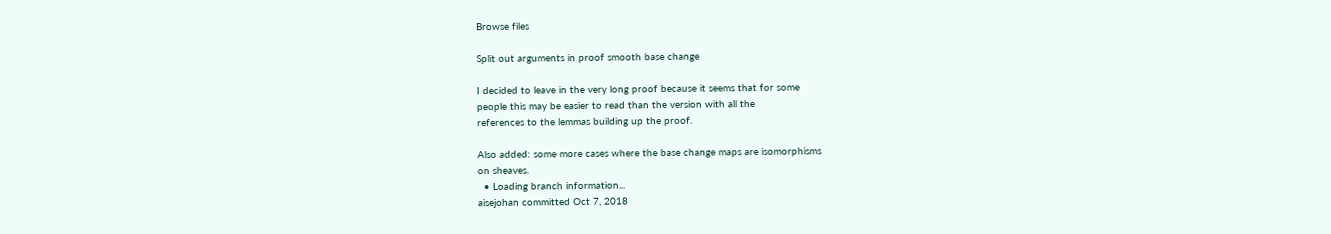Browse files

Split out arguments in proof smooth base change

I decided to leave in the very long proof because it seems that for some
people this may be easier to read than the version with all the
references to the lemmas building up the proof.

Also added: some more cases where the base change maps are isomorphisms
on sheaves.
  • Loading branch information...
aisejohan committed Oct 7, 2018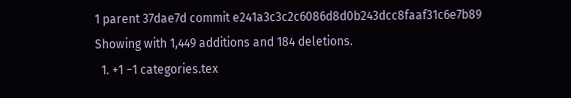1 parent 37dae7d commit e241a3c3c2c6086d8d0b243dcc8faaf31c6e7b89
Showing with 1,449 additions and 184 deletions.
  1. +1 −1 categories.tex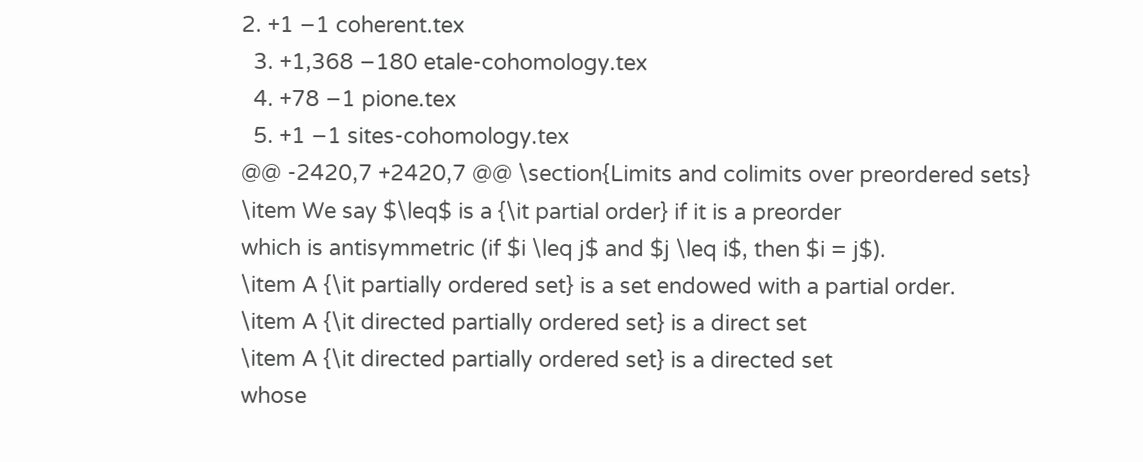2. +1 −1 coherent.tex
  3. +1,368 −180 etale-cohomology.tex
  4. +78 −1 pione.tex
  5. +1 −1 sites-cohomology.tex
@@ -2420,7 +2420,7 @@ \section{Limits and colimits over preordered sets}
\item We say $\leq$ is a {\it partial order} if it is a preorder
which is antisymmetric (if $i \leq j$ and $j \leq i$, then $i = j$).
\item A {\it partially ordered set} is a set endowed with a partial order.
\item A {\it directed partially ordered set} is a direct set
\item A {\it directed partially ordered set} is a directed set
whose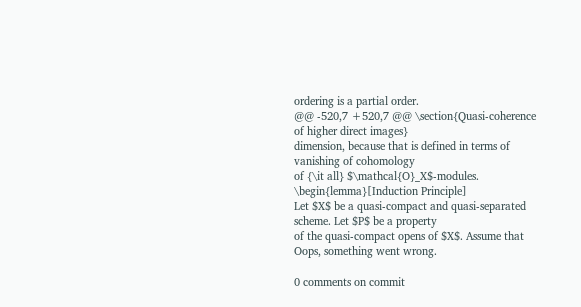ordering is a partial order.
@@ -520,7 +520,7 @@ \section{Quasi-coherence of higher direct images}
dimension, because that is defined in terms of vanishing of cohomology
of {\it all} $\mathcal{O}_X$-modules.
\begin{lemma}[Induction Principle]
Let $X$ be a quasi-compact and quasi-separated scheme. Let $P$ be a property
of the quasi-compact opens of $X$. Assume that
Oops, something went wrong.

0 comments on commit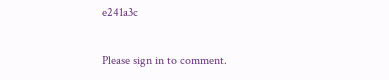e241a3c

Please sign in to comment.